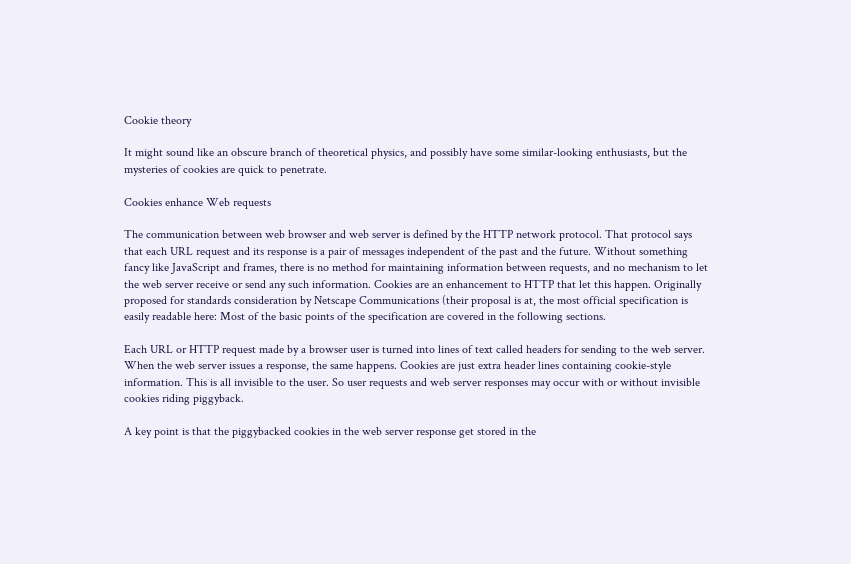Cookie theory

It might sound like an obscure branch of theoretical physics, and possibly have some similar-looking enthusiasts, but the mysteries of cookies are quick to penetrate.

Cookies enhance Web requests

The communication between web browser and web server is defined by the HTTP network protocol. That protocol says that each URL request and its response is a pair of messages independent of the past and the future. Without something fancy like JavaScript and frames, there is no method for maintaining information between requests, and no mechanism to let the web server receive or send any such information. Cookies are an enhancement to HTTP that let this happen. Originally proposed for standards consideration by Netscape Communications (their proposal is at, the most official specification is easily readable here: Most of the basic points of the specification are covered in the following sections.

Each URL or HTTP request made by a browser user is turned into lines of text called headers for sending to the web server. When the web server issues a response, the same happens. Cookies are just extra header lines containing cookie-style information. This is all invisible to the user. So user requests and web server responses may occur with or without invisible cookies riding piggyback.

A key point is that the piggybacked cookies in the web server response get stored in the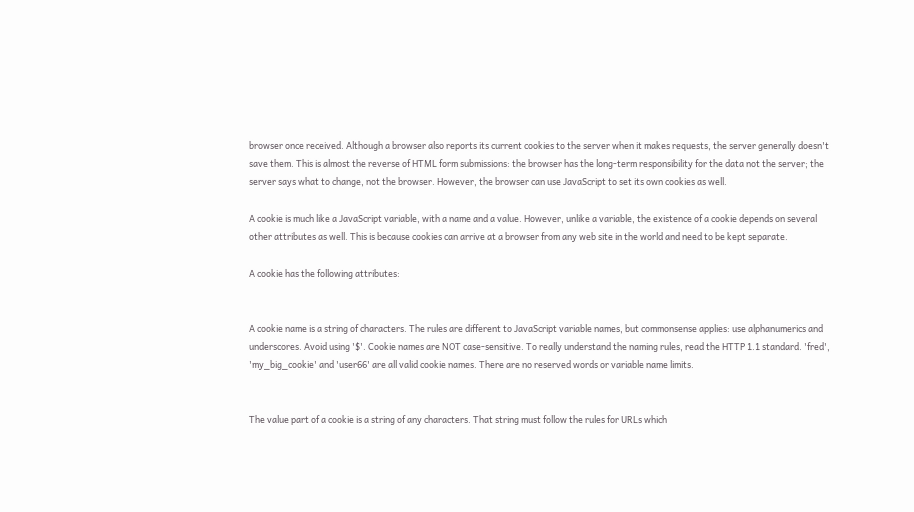browser once received. Although a browser also reports its current cookies to the server when it makes requests, the server generally doesn't save them. This is almost the reverse of HTML form submissions: the browser has the long-term responsibility for the data not the server; the server says what to change, not the browser. However, the browser can use JavaScript to set its own cookies as well.

A cookie is much like a JavaScript variable, with a name and a value. However, unlike a variable, the existence of a cookie depends on several other attributes as well. This is because cookies can arrive at a browser from any web site in the world and need to be kept separate.

A cookie has the following attributes:


A cookie name is a string of characters. The rules are different to JavaScript variable names, but commonsense applies: use alphanumerics and underscores. Avoid using '$'. Cookie names are NOT case-sensitive. To really understand the naming rules, read the HTTP 1.1 standard. 'fred', 'my_big_cookie' and 'user66' are all valid cookie names. There are no reserved words or variable name limits.


The value part of a cookie is a string of any characters. That string must follow the rules for URLs which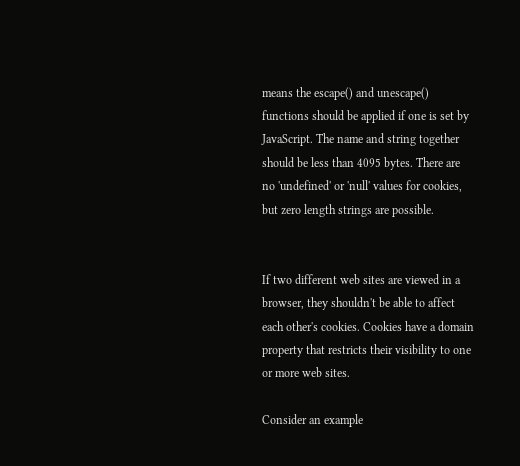means the escape() and unescape() functions should be applied if one is set by JavaScript. The name and string together should be less than 4095 bytes. There are no 'undefined' or 'null' values for cookies, but zero length strings are possible.


If two different web sites are viewed in a browser, they shouldn't be able to affect each other's cookies. Cookies have a domain property that restricts their visibility to one or more web sites.

Consider an example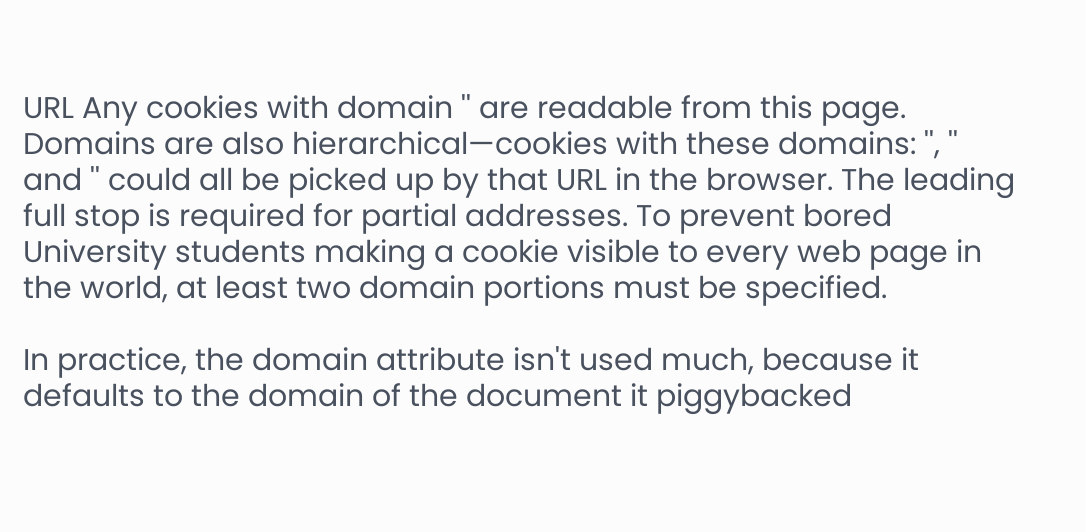URL Any cookies with domain '' are readable from this page. Domains are also hierarchical—cookies with these domains: '', '' and '' could all be picked up by that URL in the browser. The leading full stop is required for partial addresses. To prevent bored University students making a cookie visible to every web page in the world, at least two domain portions must be specified.

In practice, the domain attribute isn't used much, because it defaults to the domain of the document it piggybacked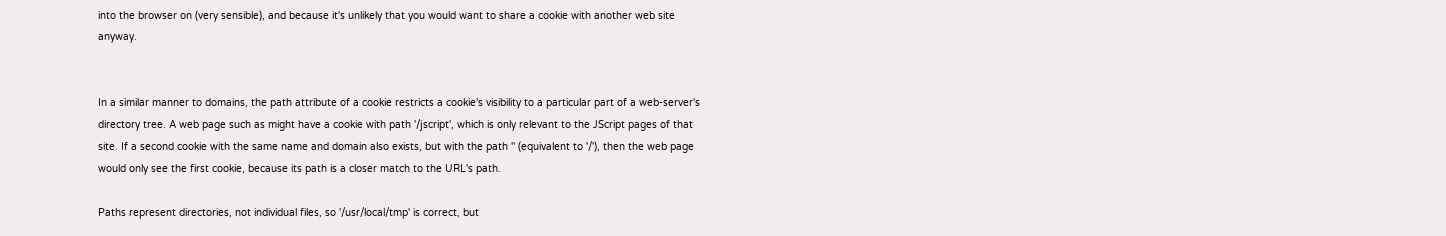into the browser on (very sensible), and because it's unlikely that you would want to share a cookie with another web site anyway.


In a similar manner to domains, the path attribute of a cookie restricts a cookie's visibility to a particular part of a web-server's directory tree. A web page such as might have a cookie with path '/jscript', which is only relevant to the JScript pages of that site. If a second cookie with the same name and domain also exists, but with the path '' (equivalent to '/'), then the web page would only see the first cookie, because its path is a closer match to the URL's path.

Paths represent directories, not individual files, so '/usr/local/tmp' is correct, but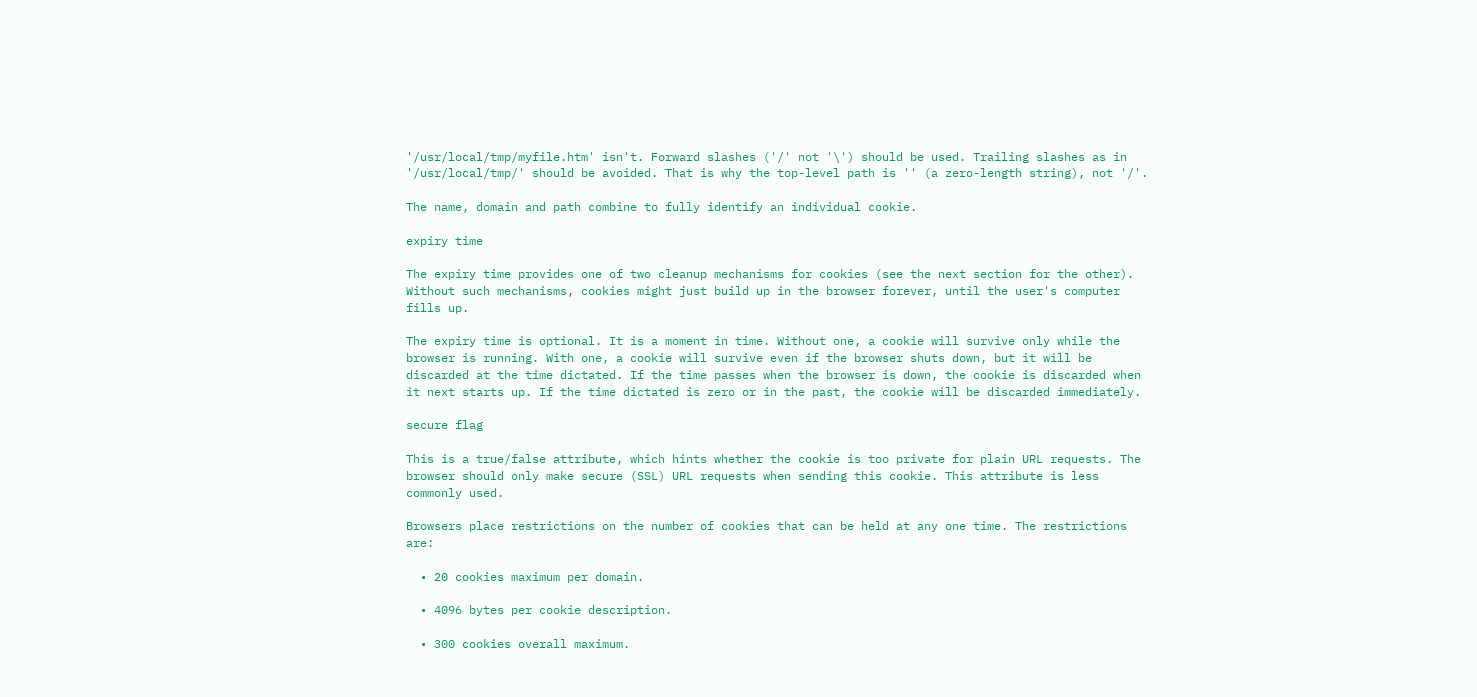'/usr/local/tmp/myfile.htm' isn't. Forward slashes ('/' not '\') should be used. Trailing slashes as in '/usr/local/tmp/' should be avoided. That is why the top-level path is '' (a zero-length string), not '/'.

The name, domain and path combine to fully identify an individual cookie.

expiry time

The expiry time provides one of two cleanup mechanisms for cookies (see the next section for the other). Without such mechanisms, cookies might just build up in the browser forever, until the user's computer fills up.

The expiry time is optional. It is a moment in time. Without one, a cookie will survive only while the browser is running. With one, a cookie will survive even if the browser shuts down, but it will be discarded at the time dictated. If the time passes when the browser is down, the cookie is discarded when it next starts up. If the time dictated is zero or in the past, the cookie will be discarded immediately.

secure flag

This is a true/false attribute, which hints whether the cookie is too private for plain URL requests. The browser should only make secure (SSL) URL requests when sending this cookie. This attribute is less commonly used.

Browsers place restrictions on the number of cookies that can be held at any one time. The restrictions are:

  • 20 cookies maximum per domain.

  • 4096 bytes per cookie description.

  • 300 cookies overall maximum.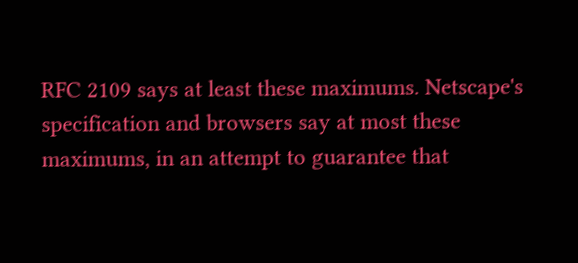RFC 2109 says at least these maximums. Netscape's specification and browsers say at most these maximums, in an attempt to guarantee that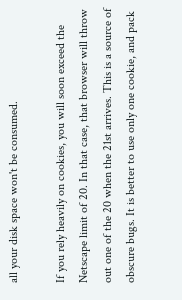all your disk space won't be consumed.

If you rely heavily on cookies, you will soon exceed the Netscape limit of 20. In that case, that browser will throw out one of the 20 when the 21st arrives. This is a source of obscure bugs. It is better to use only one cookie, and pack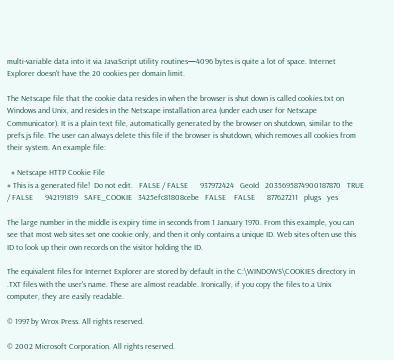multi-variable data into it via JavaScript utility routines—4096 bytes is quite a lot of space. Internet Explorer doesn't have the 20 cookies per domain limit.

The Netscape file that the cookie data resides in when the browser is shut down is called cookies.txt on Windows and Unix, and resides in the Netscape installation area (under each user for Netscape Communicator). It is a plain text file, automatically generated by the browser on shutdown, similar to the prefs.js file. The user can always delete this file if the browser is shutdown, which removes all cookies from their system. An example file:

  # Netscape HTTP Cookie File
# This is a generated file!  Do not edit.   FALSE / FALSE      937972424   GeoId   2035695874900187870   TRUE  / FALSE      942191819   SAFE_COOKIE   3425efc81808cebe   FALSE    FALSE      877627211   plugs   yes

The large number in the middle is expiry time in seconds from 1 January 1970. From this example, you can see that most web sites set one cookie only, and then it only contains a unique ID. Web sites often use this ID to look up their own records on the visitor holding the ID.

The equivalent files for Internet Explorer are stored by default in the C:\WINDOWS\COOKIES directory in .TXT files with the user's name. These are almost readable. Ironically, if you copy the files to a Unix computer, they are easily readable.

© 1997 by Wrox Press. All rights reserved.

© 2002 Microsoft Corporation. All rights reserved.